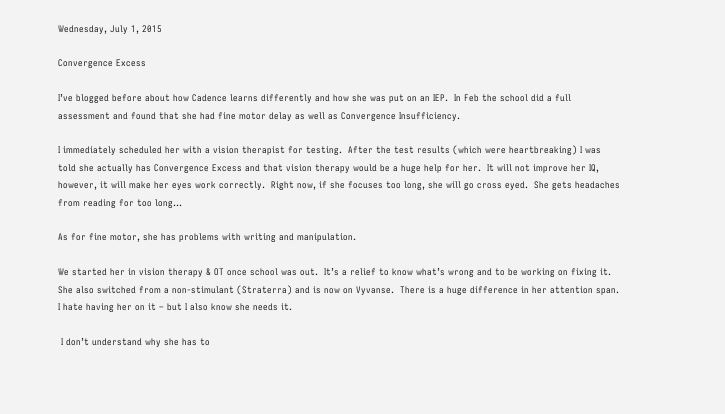Wednesday, July 1, 2015

Convergence Excess

I’ve blogged before about how Cadence learns differently and how she was put on an IEP.  In Feb the school did a full assessment and found that she had fine motor delay as well as Convergence Insufficiency.

I immediately scheduled her with a vision therapist for testing.  After the test results (which were heartbreaking) I was told she actually has Convergence Excess and that vision therapy would be a huge help for her.  It will not improve her IQ, however, it will make her eyes work correctly.  Right now, if she focuses too long, she will go cross eyed.  She gets headaches from reading for too long…

As for fine motor, she has problems with writing and manipulation.

We started her in vision therapy & OT once school was out.  It’s a relief to know what’s wrong and to be working on fixing it.  She also switched from a non-stimulant (Straterra) and is now on Vyvanse.  There is a huge difference in her attention span.  I hate having her on it – but I also know she needs it.

 I don’t understand why she has to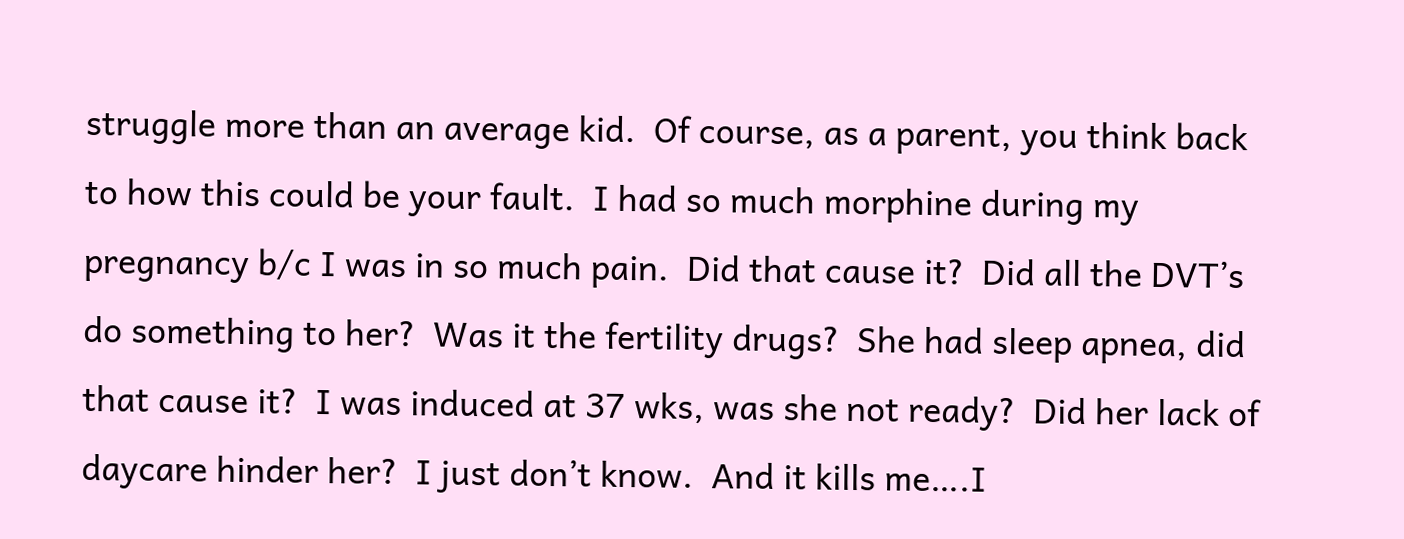struggle more than an average kid.  Of course, as a parent, you think back to how this could be your fault.  I had so much morphine during my pregnancy b/c I was in so much pain.  Did that cause it?  Did all the DVT’s do something to her?  Was it the fertility drugs?  She had sleep apnea, did that cause it?  I was induced at 37 wks, was she not ready?  Did her lack of daycare hinder her?  I just don’t know.  And it kills me….I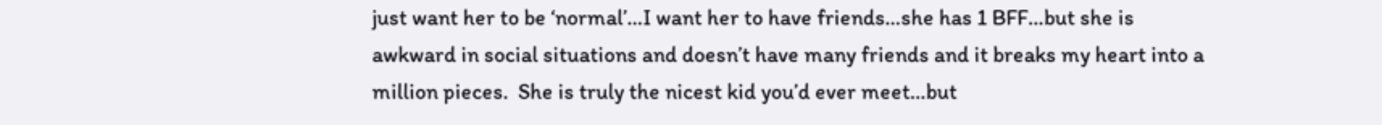just want her to be ‘normal’…I want her to have friends…she has 1 BFF…but she is awkward in social situations and doesn’t have many friends and it breaks my heart into a million pieces.  She is truly the nicest kid you’d ever meet…but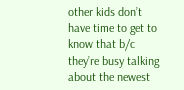other kids don’t have time to get to know that b/c they’re busy talking about the newest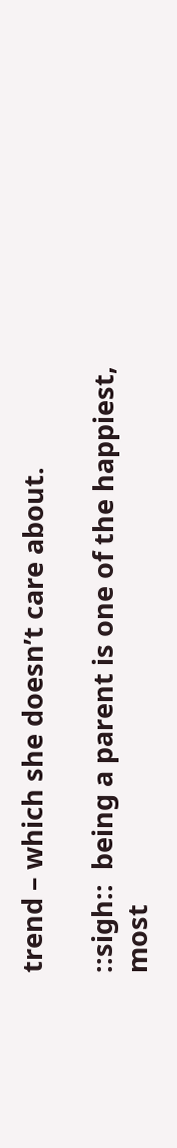trend – which she doesn’t care about.

::sigh::  being a parent is one of the happiest, most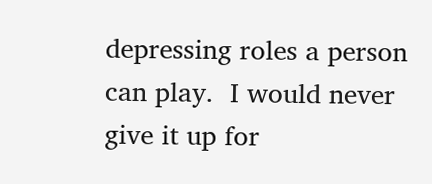depressing roles a person can play.  I would never give it up for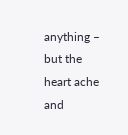anything – but the heart ache and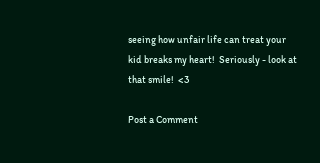seeing how unfair life can treat your kid breaks my heart!  Seriously - look at that smile!  <3

Post a Comment